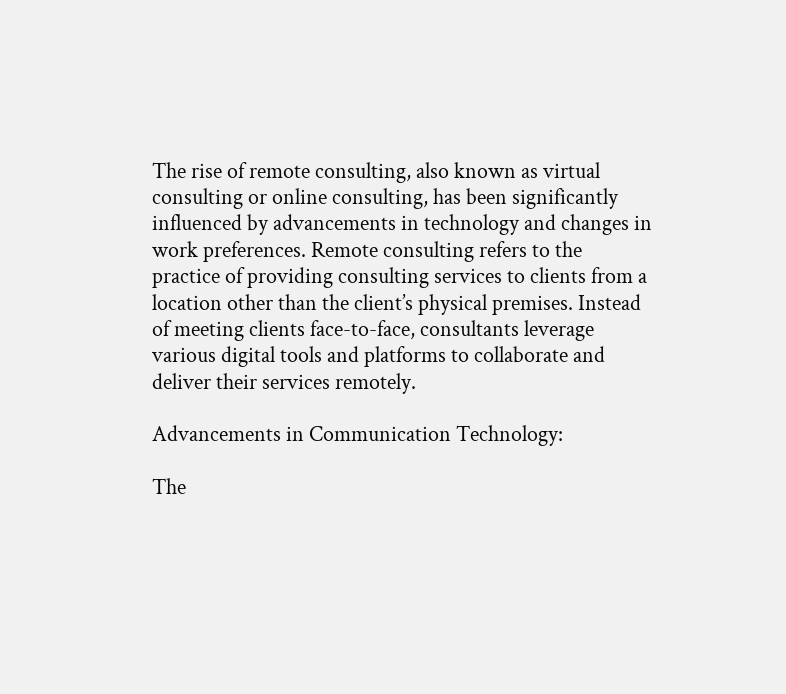The rise of remote consulting, also known as virtual consulting or online consulting, has been significantly influenced by advancements in technology and changes in work preferences. Remote consulting refers to the practice of providing consulting services to clients from a location other than the client’s physical premises. Instead of meeting clients face-to-face, consultants leverage various digital tools and platforms to collaborate and deliver their services remotely.

Advancements in Communication Technology:

The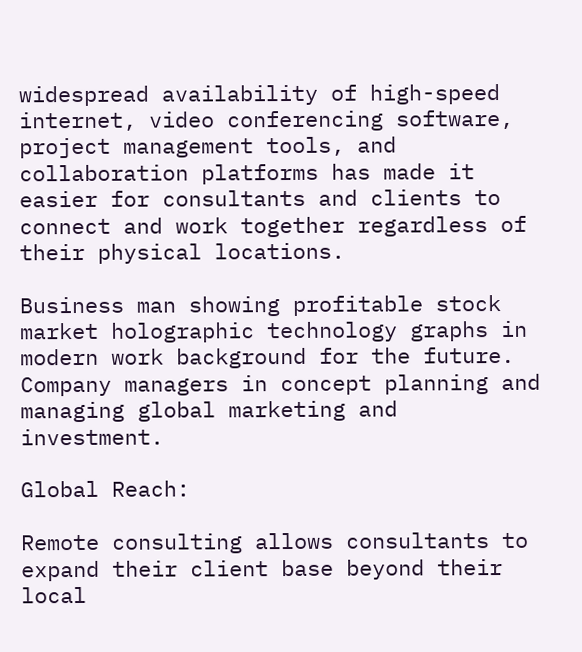widespread availability of high-speed internet, video conferencing software, project management tools, and collaboration platforms has made it easier for consultants and clients to connect and work together regardless of their physical locations.

Business man showing profitable stock market holographic technology graphs in modern work background for the future. Company managers in concept planning and managing global marketing and investment.

Global Reach:

Remote consulting allows consultants to expand their client base beyond their local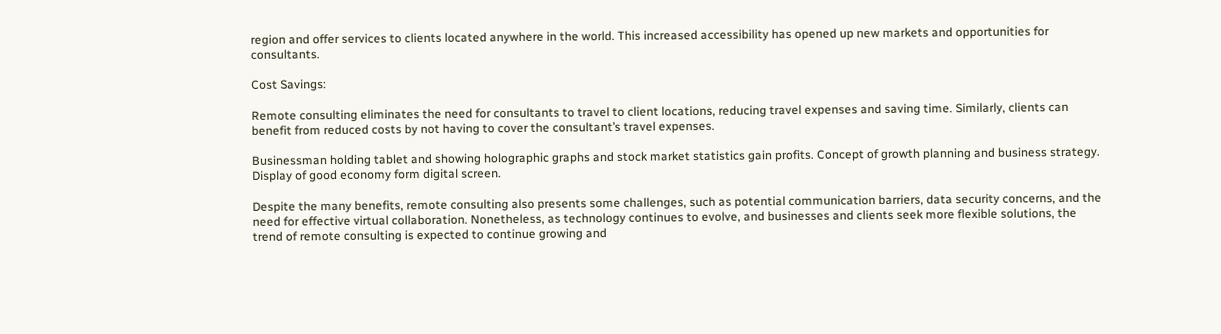region and offer services to clients located anywhere in the world. This increased accessibility has opened up new markets and opportunities for consultants.

Cost Savings:

Remote consulting eliminates the need for consultants to travel to client locations, reducing travel expenses and saving time. Similarly, clients can benefit from reduced costs by not having to cover the consultant’s travel expenses.

Businessman holding tablet and showing holographic graphs and stock market statistics gain profits. Concept of growth planning and business strategy. Display of good economy form digital screen.

Despite the many benefits, remote consulting also presents some challenges, such as potential communication barriers, data security concerns, and the need for effective virtual collaboration. Nonetheless, as technology continues to evolve, and businesses and clients seek more flexible solutions, the trend of remote consulting is expected to continue growing and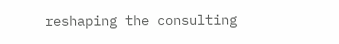reshaping the consulting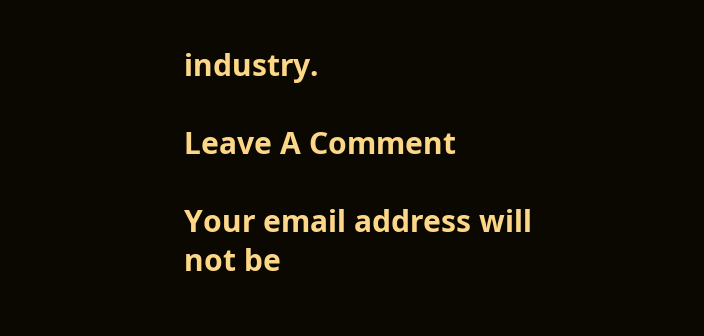industry.

Leave A Comment

Your email address will not be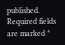published. Required fields are marked *